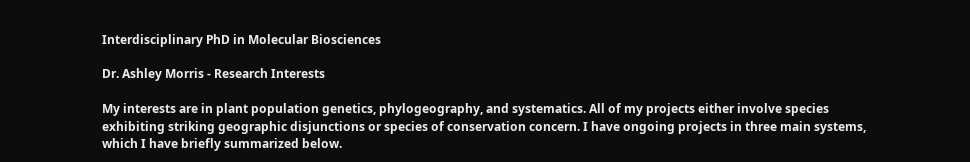Interdisciplinary PhD in Molecular Biosciences

Dr. Ashley Morris - Research Interests

My interests are in plant population genetics, phylogeography, and systematics. All of my projects either involve species exhibiting striking geographic disjunctions or species of conservation concern. I have ongoing projects in three main systems, which I have briefly summarized below.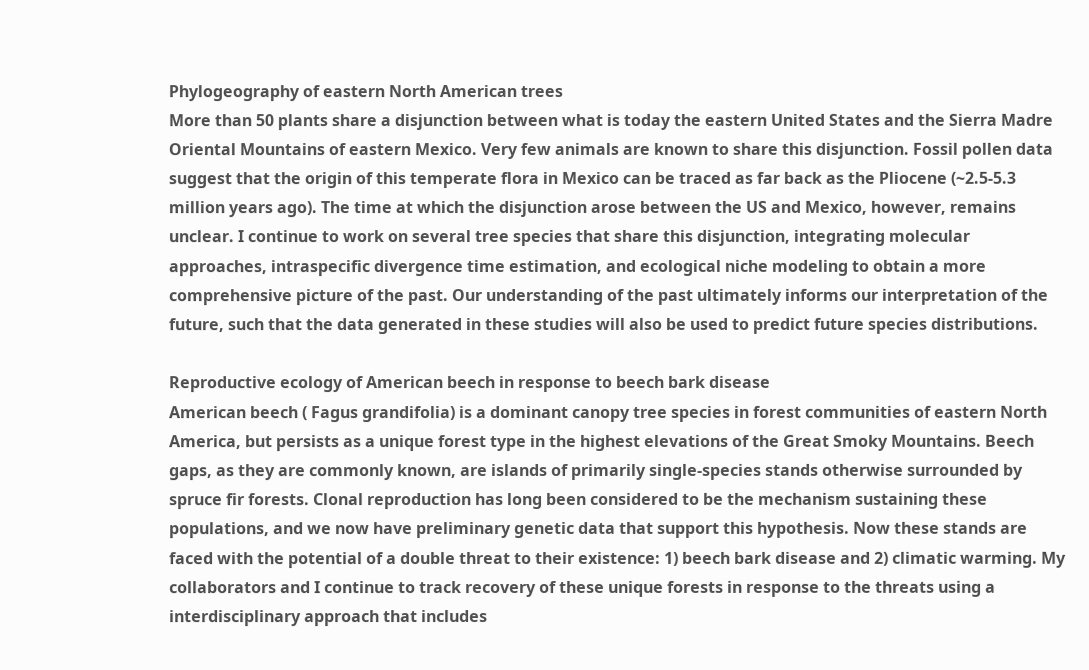Phylogeography of eastern North American trees
More than 50 plants share a disjunction between what is today the eastern United States and the Sierra Madre Oriental Mountains of eastern Mexico. Very few animals are known to share this disjunction. Fossil pollen data suggest that the origin of this temperate flora in Mexico can be traced as far back as the Pliocene (~2.5-5.3 million years ago). The time at which the disjunction arose between the US and Mexico, however, remains unclear. I continue to work on several tree species that share this disjunction, integrating molecular approaches, intraspecific divergence time estimation, and ecological niche modeling to obtain a more comprehensive picture of the past. Our understanding of the past ultimately informs our interpretation of the future, such that the data generated in these studies will also be used to predict future species distributions.

Reproductive ecology of American beech in response to beech bark disease
American beech ( Fagus grandifolia) is a dominant canopy tree species in forest communities of eastern North America, but persists as a unique forest type in the highest elevations of the Great Smoky Mountains. Beech gaps, as they are commonly known, are islands of primarily single-species stands otherwise surrounded by spruce fir forests. Clonal reproduction has long been considered to be the mechanism sustaining these populations, and we now have preliminary genetic data that support this hypothesis. Now these stands are faced with the potential of a double threat to their existence: 1) beech bark disease and 2) climatic warming. My collaborators and I continue to track recovery of these unique forests in response to the threats using a interdisciplinary approach that includes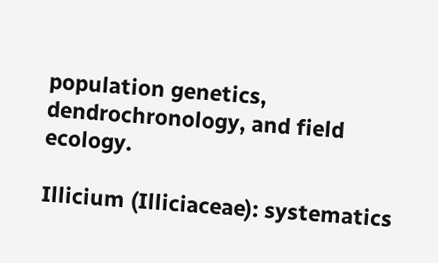population genetics, dendrochronology, and field ecology.

Illicium (Illiciaceae): systematics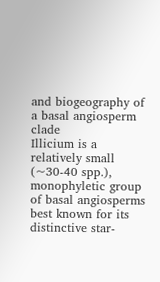and biogeography of a basal angiosperm clade
Illicium is a relatively small (~30-40 spp.), monophyletic group of basal angiosperms best known for its distinctive star-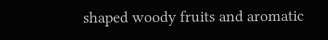shaped woody fruits and aromatic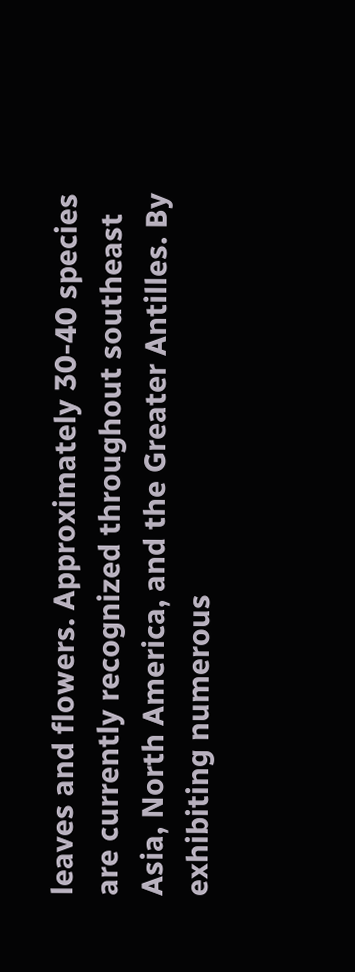leaves and flowers. Approximately 30-40 species are currently recognized throughout southeast Asia, North America, and the Greater Antilles. By exhibiting numerous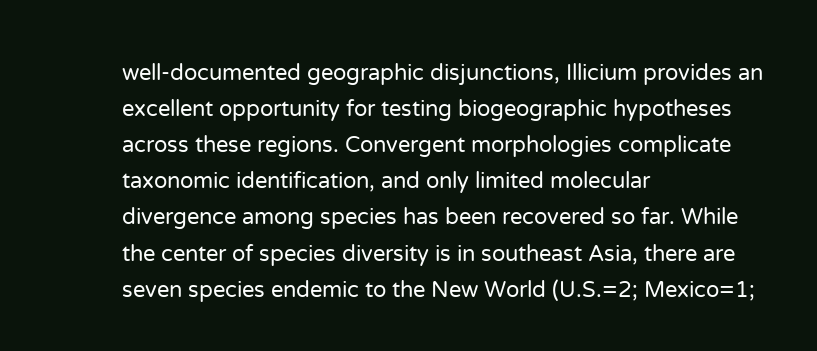well-documented geographic disjunctions, Illicium provides an excellent opportunity for testing biogeographic hypotheses across these regions. Convergent morphologies complicate taxonomic identification, and only limited molecular divergence among species has been recovered so far. While the center of species diversity is in southeast Asia, there are seven species endemic to the New World (U.S.=2; Mexico=1;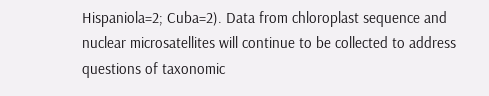Hispaniola=2; Cuba=2). Data from chloroplast sequence and nuclear microsatellites will continue to be collected to address questions of taxonomic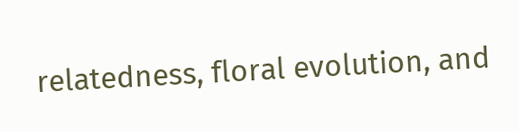relatedness, floral evolution, and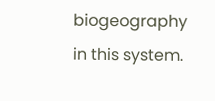biogeography in this system.